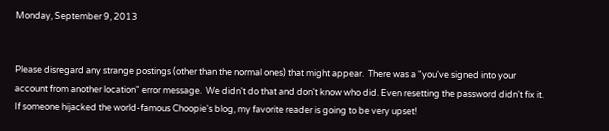Monday, September 9, 2013


Please disregard any strange postings (other than the normal ones) that might appear.  There was a "you've signed into your account from another location" error message.  We didn't do that and don't know who did. Even resetting the password didn't fix it.  If someone hijacked the world-famous Choopie's blog, my favorite reader is going to be very upset!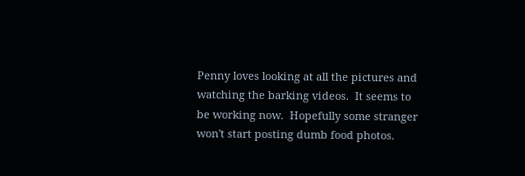Penny loves looking at all the pictures and watching the barking videos.  It seems to be working now.  Hopefully some stranger won't start posting dumb food photos.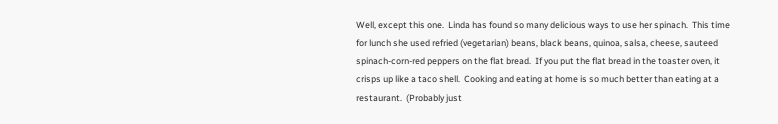Well, except this one.  Linda has found so many delicious ways to use her spinach.  This time for lunch she used refried (vegetarian) beans, black beans, quinoa, salsa, cheese, sauteed spinach-corn-red peppers on the flat bread.  If you put the flat bread in the toaster oven, it crisps up like a taco shell.  Cooking and eating at home is so much better than eating at a restaurant.  (Probably just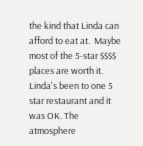the kind that Linda can afford to eat at.  Maybe most of the 5-star $$$$ places are worth it. Linda's been to one 5 star restaurant and it was OK. The atmosphere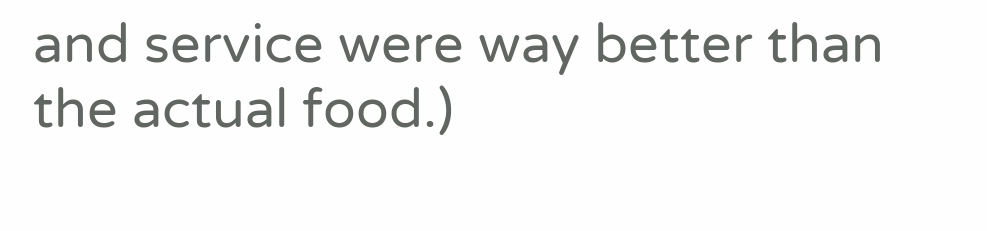and service were way better than the actual food.)